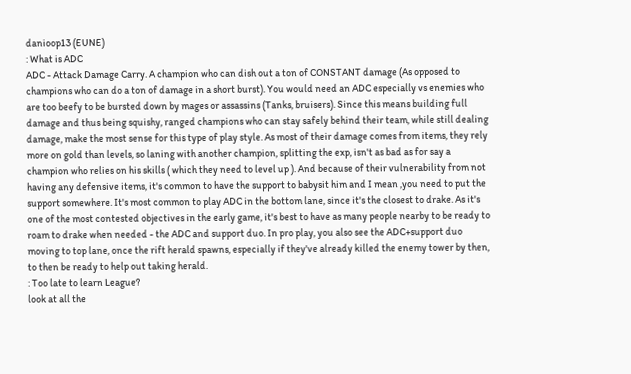danioop13 (EUNE)
: What is ADC
ADC - Attack Damage Carry. A champion who can dish out a ton of CONSTANT damage (As opposed to champions who can do a ton of damage in a short burst). You would need an ADC especially vs enemies who are too beefy to be bursted down by mages or assassins (Tanks, bruisers). Since this means building full damage and thus being squishy, ranged champions who can stay safely behind their team, while still dealing damage, make the most sense for this type of play style. As most of their damage comes from items, they rely more on gold than levels, so laning with another champion, splitting the exp, isn't as bad as for say a champion who relies on his skills ( which they need to level up ). And because of their vulnerability from not having any defensive items, it's common to have the support to babysit him and I mean ,you need to put the support somewhere. It's most common to play ADC in the bottom lane, since it's the closest to drake. As it's one of the most contested objectives in the early game, it's best to have as many people nearby to be ready to roam to drake when needed - the ADC and support duo. In pro play, you also see the ADC+support duo moving to top lane, once the rift herald spawns, especially if they've already killed the enemy tower by then, to then be ready to help out taking herald.
: Too late to learn League?
look at all the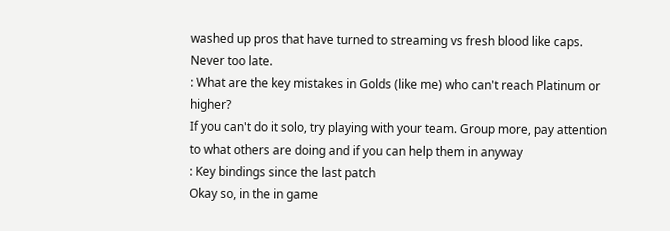washed up pros that have turned to streaming vs fresh blood like caps. Never too late.
: What are the key mistakes in Golds (like me) who can't reach Platinum or higher?
If you can't do it solo, try playing with your team. Group more, pay attention to what others are doing and if you can help them in anyway
: Key bindings since the last patch
Okay so, in the in game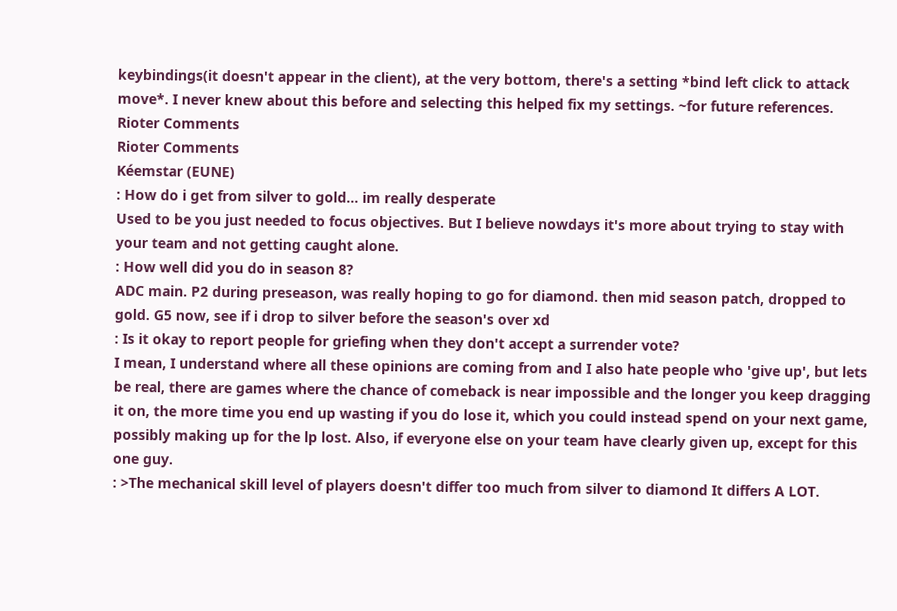keybindings(it doesn't appear in the client), at the very bottom, there's a setting *bind left click to attack move*. I never knew about this before and selecting this helped fix my settings. ~for future references.
Rioter Comments
Rioter Comments
Kéemstar (EUNE)
: How do i get from silver to gold... im really desperate
Used to be you just needed to focus objectives. But I believe nowdays it's more about trying to stay with your team and not getting caught alone.
: How well did you do in season 8?
ADC main. P2 during preseason, was really hoping to go for diamond. then mid season patch, dropped to gold. G5 now, see if i drop to silver before the season's over xd
: Is it okay to report people for griefing when they don't accept a surrender vote?
I mean, I understand where all these opinions are coming from and I also hate people who 'give up', but lets be real, there are games where the chance of comeback is near impossible and the longer you keep dragging it on, the more time you end up wasting if you do lose it, which you could instead spend on your next game, possibly making up for the lp lost. Also, if everyone else on your team have clearly given up, except for this one guy.
: >The mechanical skill level of players doesn't differ too much from silver to diamond It differs A LOT.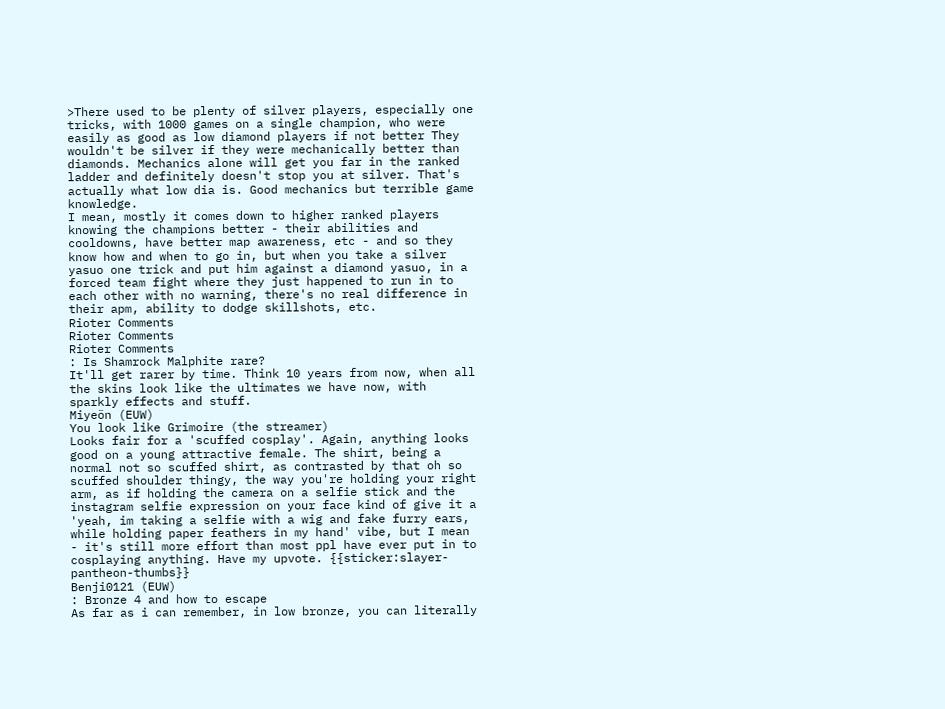>There used to be plenty of silver players, especially one tricks, with 1000 games on a single champion, who were easily as good as low diamond players if not better They wouldn't be silver if they were mechanically better than diamonds. Mechanics alone will get you far in the ranked ladder and definitely doesn't stop you at silver. That's actually what low dia is. Good mechanics but terrible game knowledge.
I mean, mostly it comes down to higher ranked players knowing the champions better - their abilities and cooldowns, have better map awareness, etc - and so they know how and when to go in, but when you take a silver yasuo one trick and put him against a diamond yasuo, in a forced team fight where they just happened to run in to each other with no warning, there's no real difference in their apm, ability to dodge skillshots, etc.
Rioter Comments
Rioter Comments
Rioter Comments
: Is Shamrock Malphite rare?
It'll get rarer by time. Think 10 years from now, when all the skins look like the ultimates we have now, with sparkly effects and stuff.
Miyeön (EUW)
You look like Grimoire (the streamer)
Looks fair for a 'scuffed cosplay'. Again, anything looks good on a young attractive female. The shirt, being a normal not so scuffed shirt, as contrasted by that oh so scuffed shoulder thingy, the way you're holding your right arm, as if holding the camera on a selfie stick and the instagram selfie expression on your face kind of give it a 'yeah, im taking a selfie with a wig and fake furry ears, while holding paper feathers in my hand' vibe, but I mean - it's still more effort than most ppl have ever put in to cosplaying anything. Have my upvote. {{sticker:slayer-pantheon-thumbs}}
Benji0121 (EUW)
: Bronze 4 and how to escape
As far as i can remember, in low bronze, you can literally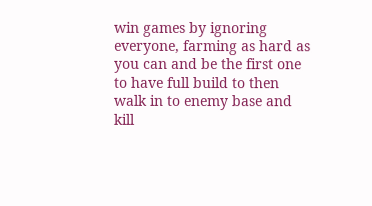win games by ignoring everyone, farming as hard as you can and be the first one to have full build to then walk in to enemy base and kill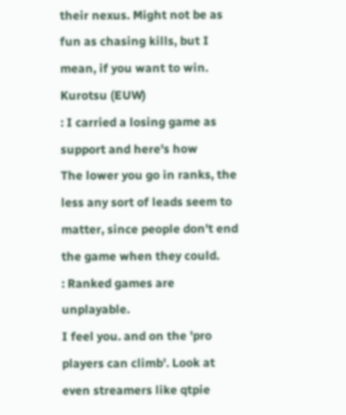their nexus. Might not be as fun as chasing kills, but I mean, if you want to win.
Kurotsu (EUW)
: I carried a losing game as support and here's how
The lower you go in ranks, the less any sort of leads seem to matter, since people don't end the game when they could.
: Ranked games are unplayable.
I feel you. and on the 'pro players can climb'. Look at even streamers like qtpie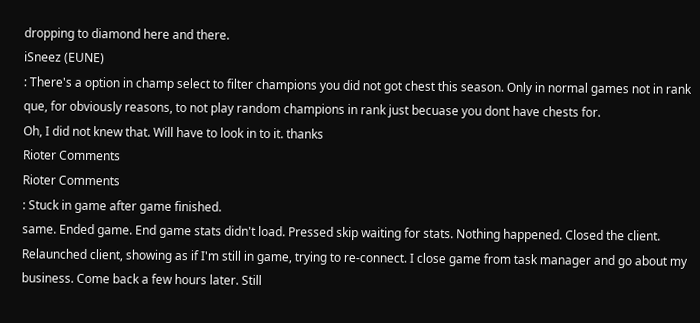dropping to diamond here and there.
iSneez (EUNE)
: There's a option in champ select to filter champions you did not got chest this season. Only in normal games not in rank que, for obviously reasons, to not play random champions in rank just becuase you dont have chests for.
Oh, I did not knew that. Will have to look in to it. thanks
Rioter Comments
Rioter Comments
: Stuck in game after game finished.
same. Ended game. End game stats didn't load. Pressed skip waiting for stats. Nothing happened. Closed the client. Relaunched client, showing as if I'm still in game, trying to re-connect. I close game from task manager and go about my business. Come back a few hours later. Still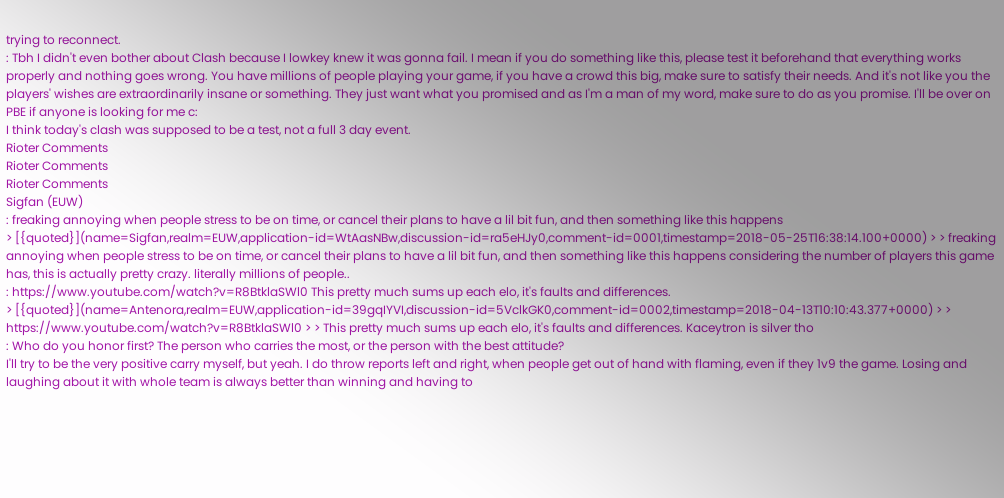trying to reconnect.
: Tbh I didn't even bother about Clash because I lowkey knew it was gonna fail. I mean if you do something like this, please test it beforehand that everything works properly and nothing goes wrong. You have millions of people playing your game, if you have a crowd this big, make sure to satisfy their needs. And it's not like you the players' wishes are extraordinarily insane or something. They just want what you promised and as I'm a man of my word, make sure to do as you promise. I'll be over on PBE if anyone is looking for me c:
I think today's clash was supposed to be a test, not a full 3 day event.
Rioter Comments
Rioter Comments
Rioter Comments
Sigfan (EUW)
: freaking annoying when people stress to be on time, or cancel their plans to have a lil bit fun, and then something like this happens
> [{quoted}](name=Sigfan,realm=EUW,application-id=WtAasNBw,discussion-id=ra5eHJy0,comment-id=0001,timestamp=2018-05-25T16:38:14.100+0000) > > freaking annoying when people stress to be on time, or cancel their plans to have a lil bit fun, and then something like this happens considering the number of players this game has, this is actually pretty crazy. literally millions of people..
: https://www.youtube.com/watch?v=R8BtklaSWl0 This pretty much sums up each elo, it's faults and differences.
> [{quoted}](name=Antenora,realm=EUW,application-id=39gqIYVI,discussion-id=5VclkGK0,comment-id=0002,timestamp=2018-04-13T10:10:43.377+0000) > > https://www.youtube.com/watch?v=R8BtklaSWl0 > > This pretty much sums up each elo, it's faults and differences. Kaceytron is silver tho
: Who do you honor first? The person who carries the most, or the person with the best attitude?
I'll try to be the very positive carry myself, but yeah. I do throw reports left and right, when people get out of hand with flaming, even if they 1v9 the game. Losing and laughing about it with whole team is always better than winning and having to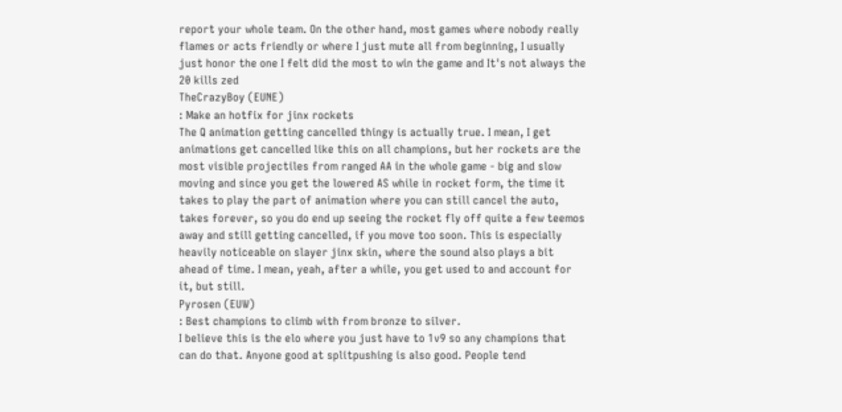report your whole team. On the other hand, most games where nobody really flames or acts friendly or where I just mute all from beginning, I usually just honor the one I felt did the most to win the game and It's not always the 20 kills zed
TheCrazyBoy (EUNE)
: Make an hotfix for jinx rockets
The Q animation getting cancelled thingy is actually true. I mean, I get animations get cancelled like this on all champions, but her rockets are the most visible projectiles from ranged AA in the whole game - big and slow moving and since you get the lowered AS while in rocket form, the time it takes to play the part of animation where you can still cancel the auto, takes forever, so you do end up seeing the rocket fly off quite a few teemos away and still getting cancelled, if you move too soon. This is especially heavily noticeable on slayer jinx skin, where the sound also plays a bit ahead of time. I mean, yeah, after a while, you get used to and account for it, but still.
Pyrosen (EUW)
: Best champions to climb with from bronze to silver.
I believe this is the elo where you just have to 1v9 so any champions that can do that. Anyone good at splitpushing is also good. People tend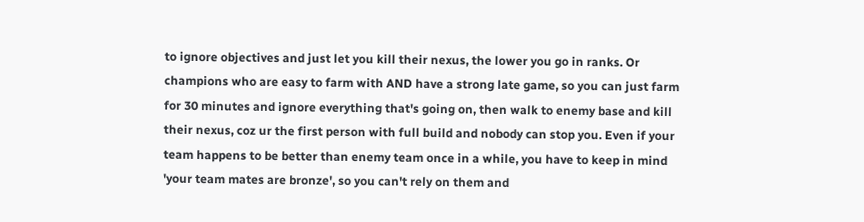to ignore objectives and just let you kill their nexus, the lower you go in ranks. Or champions who are easy to farm with AND have a strong late game, so you can just farm for 30 minutes and ignore everything that's going on, then walk to enemy base and kill their nexus, coz ur the first person with full build and nobody can stop you. Even if your team happens to be better than enemy team once in a while, you have to keep in mind 'your team mates are bronze', so you can't rely on them and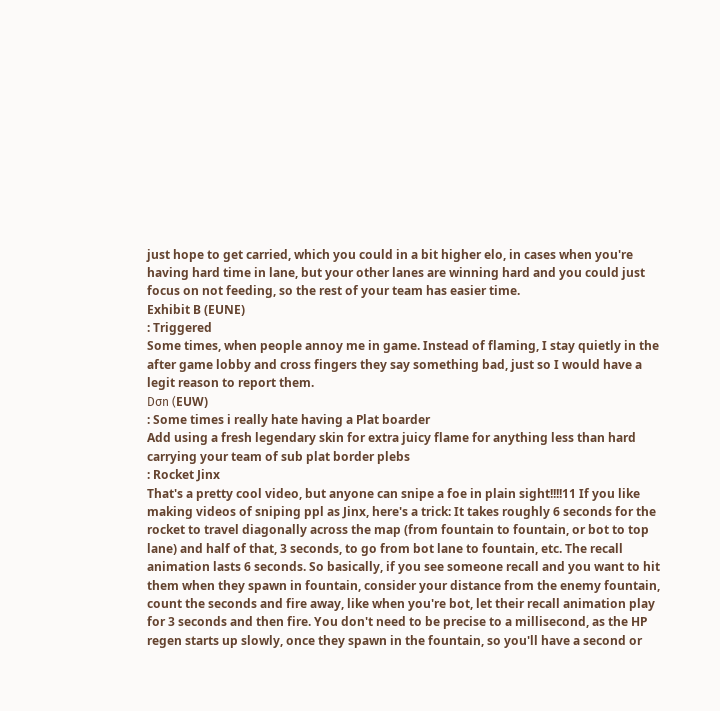just hope to get carried, which you could in a bit higher elo, in cases when you're having hard time in lane, but your other lanes are winning hard and you could just focus on not feeding, so the rest of your team has easier time.
Exhibit B (EUNE)
: Triggered
Some times, when people annoy me in game. Instead of flaming, I stay quietly in the after game lobby and cross fingers they say something bad, just so I would have a legit reason to report them.
Dσn (EUW)
: Some times i really hate having a Plat boarder
Add using a fresh legendary skin for extra juicy flame for anything less than hard carrying your team of sub plat border plebs
: Rocket Jinx
That's a pretty cool video, but anyone can snipe a foe in plain sight!!!!11 If you like making videos of sniping ppl as Jinx, here's a trick: It takes roughly 6 seconds for the rocket to travel diagonally across the map (from fountain to fountain, or bot to top lane) and half of that, 3 seconds, to go from bot lane to fountain, etc. The recall animation lasts 6 seconds. So basically, if you see someone recall and you want to hit them when they spawn in fountain, consider your distance from the enemy fountain, count the seconds and fire away, like when you're bot, let their recall animation play for 3 seconds and then fire. You don't need to be precise to a millisecond, as the HP regen starts up slowly, once they spawn in the fountain, so you'll have a second or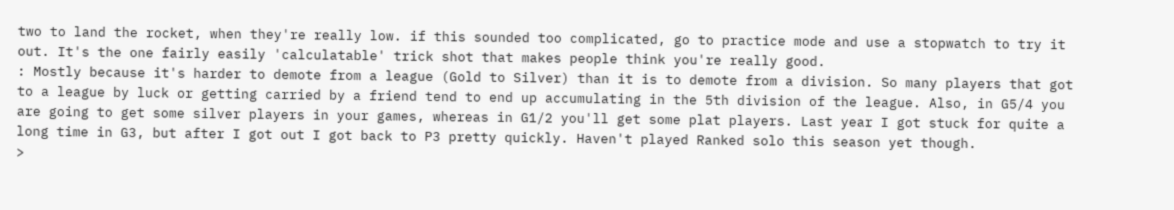two to land the rocket, when they're really low. if this sounded too complicated, go to practice mode and use a stopwatch to try it out. It's the one fairly easily 'calculatable' trick shot that makes people think you're really good.
: Mostly because it's harder to demote from a league (Gold to Silver) than it is to demote from a division. So many players that got to a league by luck or getting carried by a friend tend to end up accumulating in the 5th division of the league. Also, in G5/4 you are going to get some silver players in your games, whereas in G1/2 you'll get some plat players. Last year I got stuck for quite a long time in G3, but after I got out I got back to P3 pretty quickly. Haven't played Ranked solo this season yet though.
>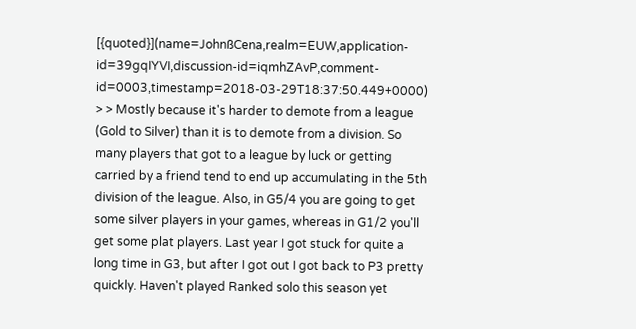[{quoted}](name=JohnßCena,realm=EUW,application-id=39gqIYVI,discussion-id=iqmhZAvP,comment-id=0003,timestamp=2018-03-29T18:37:50.449+0000) > > Mostly because it's harder to demote from a league (Gold to Silver) than it is to demote from a division. So many players that got to a league by luck or getting carried by a friend tend to end up accumulating in the 5th division of the league. Also, in G5/4 you are going to get some silver players in your games, whereas in G1/2 you'll get some plat players. Last year I got stuck for quite a long time in G3, but after I got out I got back to P3 pretty quickly. Haven't played Ranked solo this season yet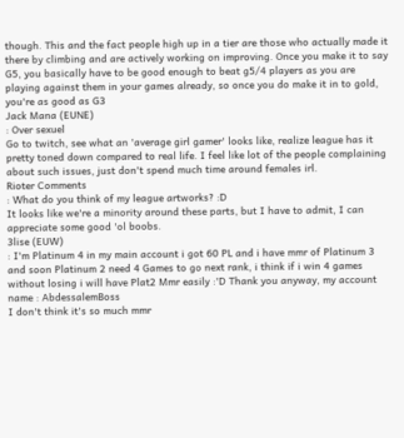though. This and the fact people high up in a tier are those who actually made it there by climbing and are actively working on improving. Once you make it to say G5, you basically have to be good enough to beat g5/4 players as you are playing against them in your games already, so once you do make it in to gold, you're as good as G3
Jack Mana (EUNE)
: Over sexuel
Go to twitch, see what an 'average girl gamer' looks like, realize league has it pretty toned down compared to real life. I feel like lot of the people complaining about such issues, just don't spend much time around females irl.
Rioter Comments
: What do you think of my league artworks? :D
It looks like we're a minority around these parts, but I have to admit, I can appreciate some good 'ol boobs.
3lise (EUW)
: I'm Platinum 4 in my main account i got 60 PL and i have mmr of Platinum 3 and soon Platinum 2 need 4 Games to go next rank, i think if i win 4 games without losing i will have Plat2 Mmr easily :'D Thank you anyway, my account name : AbdessalemBoss
I don't think it's so much mmr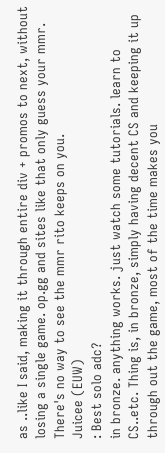as ..like I said, making it through entire div + promos to next, without losing a single game. op.gg and sites like that only guess your mmr. There's no way to see the mmr rito keeps on you.
Juicee (EUW)
: Best solo adc?
in bronze. anything works. just watch some tutorials. learn to CS..etc. Thing is, in bronze, simply having decent CS and keeping it up through out the game, most of the time makes you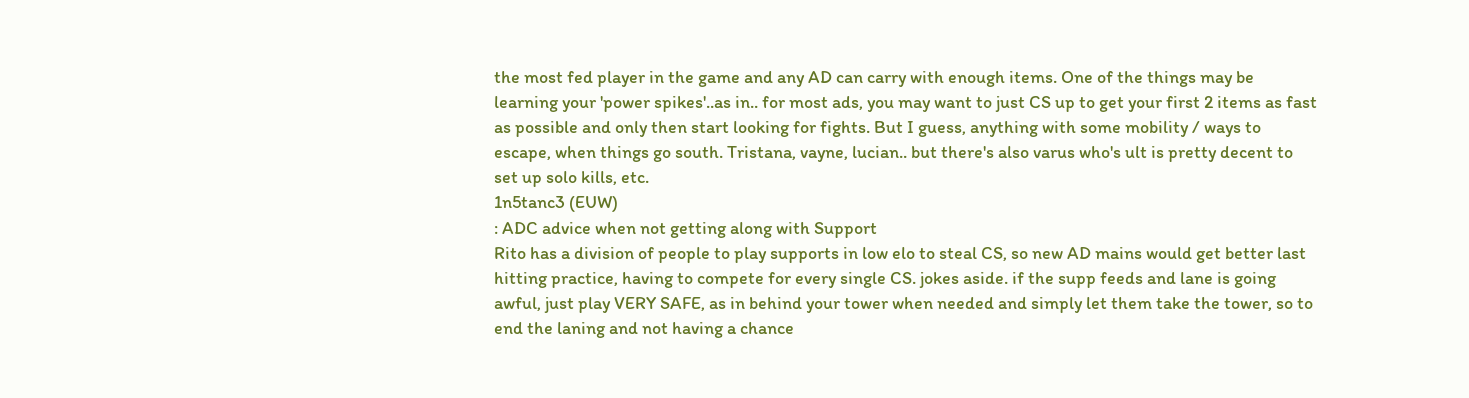the most fed player in the game and any AD can carry with enough items. One of the things may be learning your 'power spikes'..as in.. for most ads, you may want to just CS up to get your first 2 items as fast as possible and only then start looking for fights. But I guess, anything with some mobility / ways to escape, when things go south. Tristana, vayne, lucian.. but there's also varus who's ult is pretty decent to set up solo kills, etc.
1n5tanc3 (EUW)
: ADC advice when not getting along with Support
Rito has a division of people to play supports in low elo to steal CS, so new AD mains would get better last hitting practice, having to compete for every single CS. jokes aside. if the supp feeds and lane is going awful, just play VERY SAFE, as in behind your tower when needed and simply let them take the tower, so to end the laning and not having a chance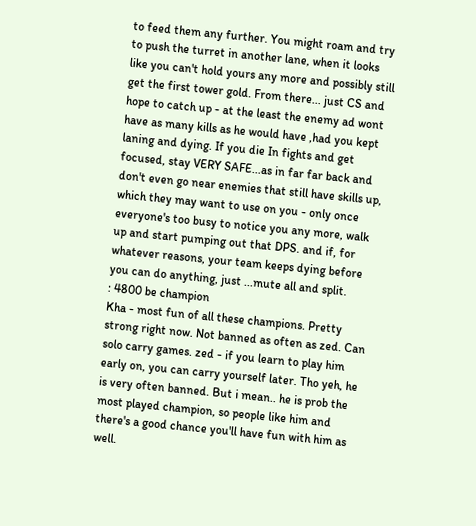to feed them any further. You might roam and try to push the turret in another lane, when it looks like you can't hold yours any more and possibly still get the first tower gold. From there... just CS and hope to catch up - at the least the enemy ad wont have as many kills as he would have ,had you kept laning and dying. If you die In fights and get focused, stay VERY SAFE...as in far far back and don't even go near enemies that still have skills up, which they may want to use on you - only once everyone's too busy to notice you any more, walk up and start pumping out that DPS. and if, for whatever reasons, your team keeps dying before you can do anything, just ...mute all and split.
: 4800 be champion
Kha - most fun of all these champions. Pretty strong right now. Not banned as often as zed. Can solo carry games. zed - if you learn to play him early on, you can carry yourself later. Tho yeh, he is very often banned. But i mean.. he is prob the most played champion, so people like him and there's a good chance you'll have fun with him as well.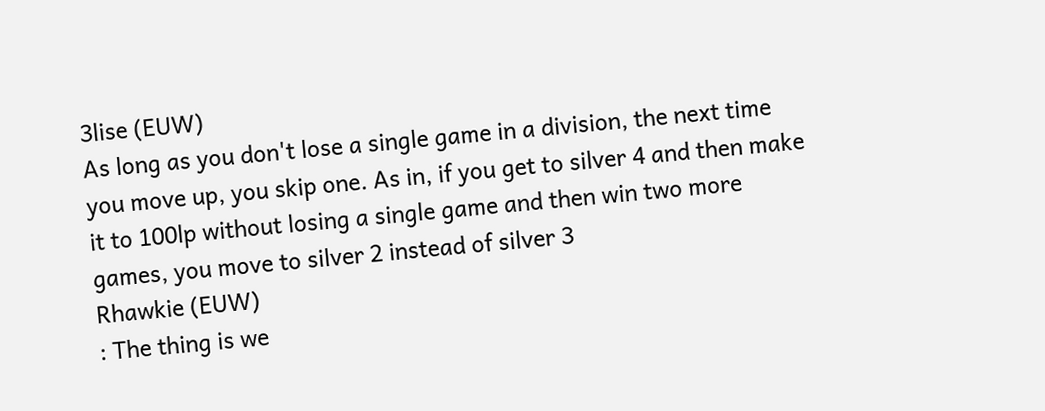3lise (EUW)
As long as you don't lose a single game in a division, the next time you move up, you skip one. As in, if you get to silver 4 and then make it to 100lp without losing a single game and then win two more games, you move to silver 2 instead of silver 3
Rhawkie (EUW)
: The thing is we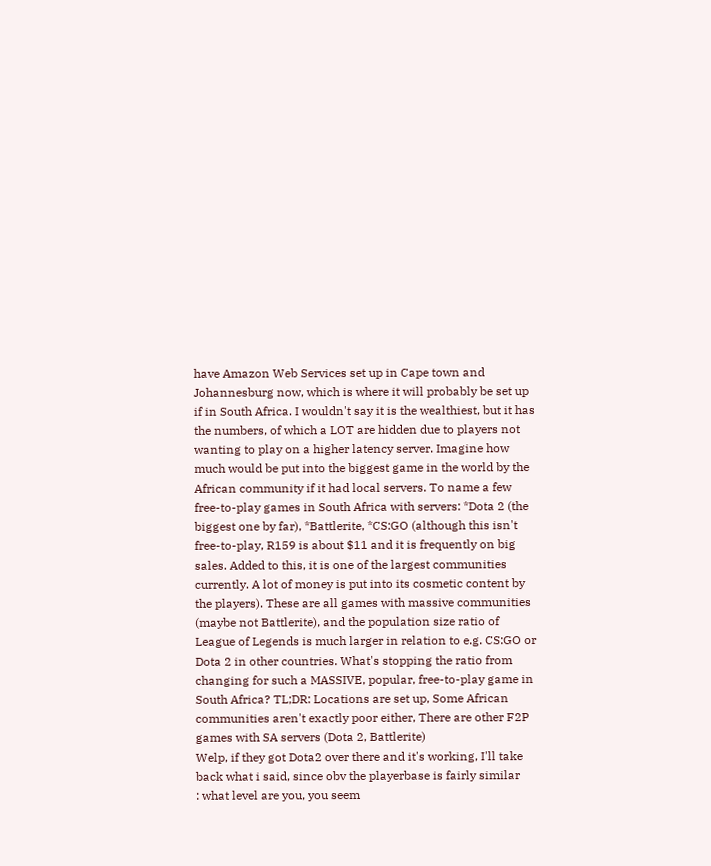have Amazon Web Services set up in Cape town and Johannesburg now, which is where it will probably be set up if in South Africa. I wouldn't say it is the wealthiest, but it has the numbers, of which a LOT are hidden due to players not wanting to play on a higher latency server. Imagine how much would be put into the biggest game in the world by the African community if it had local servers. To name a few free-to-play games in South Africa with servers: *Dota 2 (the biggest one by far), *Battlerite, *CS:GO (although this isn't free-to-play, R159 is about $11 and it is frequently on big sales. Added to this, it is one of the largest communities currently. A lot of money is put into its cosmetic content by the players). These are all games with massive communities (maybe not Battlerite), and the population size ratio of League of Legends is much larger in relation to e.g. CS:GO or Dota 2 in other countries. What's stopping the ratio from changing for such a MASSIVE, popular, free-to-play game in South Africa? TL;DR: Locations are set up, Some African communities aren't exactly poor either, There are other F2P games with SA servers (Dota 2, Battlerite)
Welp, if they got Dota2 over there and it's working, I'll take back what i said, since obv the playerbase is fairly similar
: what level are you, you seem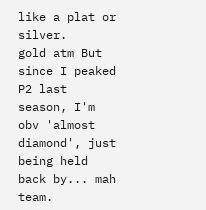like a plat or silver.
gold atm But since I peaked P2 last season, I'm obv 'almost diamond', just being held back by... mah team.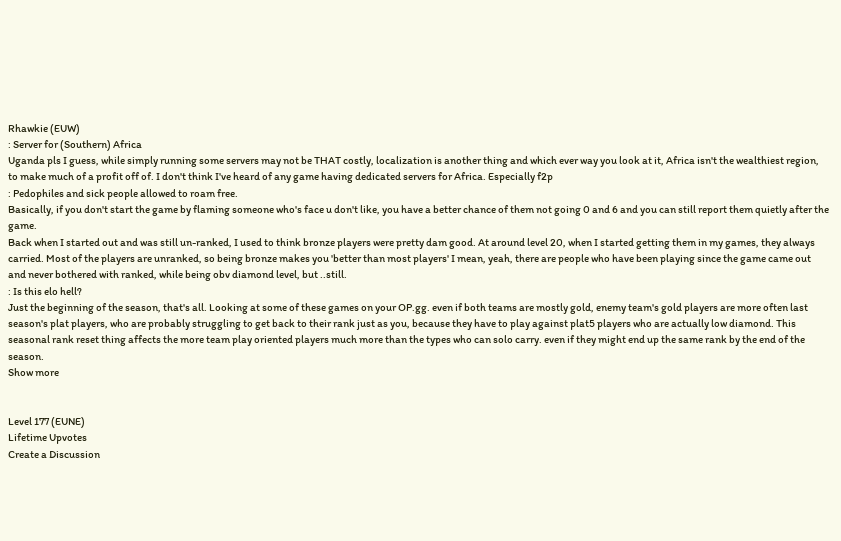Rhawkie (EUW)
: Server for (Southern) Africa
Uganda pls I guess, while simply running some servers may not be THAT costly, localization is another thing and which ever way you look at it, Africa isn't the wealthiest region, to make much of a profit off of. I don't think I've heard of any game having dedicated servers for Africa. Especially f2p
: Pedophiles and sick people allowed to roam free.
Basically, if you don't start the game by flaming someone who's face u don't like, you have a better chance of them not going 0 and 6 and you can still report them quietly after the game.
Back when I started out and was still un-ranked, I used to think bronze players were pretty dam good. At around level 20, when I started getting them in my games, they always carried. Most of the players are unranked, so being bronze makes you 'better than most players' I mean, yeah, there are people who have been playing since the game came out and never bothered with ranked, while being obv diamond level, but ..still.
: Is this elo hell?
Just the beginning of the season, that's all. Looking at some of these games on your OP.gg. even if both teams are mostly gold, enemy team's gold players are more often last season's plat players, who are probably struggling to get back to their rank just as you, because they have to play against plat5 players who are actually low diamond. This seasonal rank reset thing affects the more team play oriented players much more than the types who can solo carry. even if they might end up the same rank by the end of the season.
Show more


Level 177 (EUNE)
Lifetime Upvotes
Create a Discussion